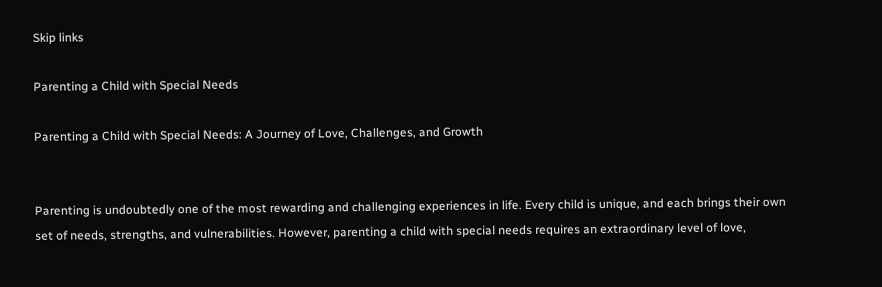Skip links

Parenting a Child with Special Needs

Parenting a Child with Special Needs: A Journey of Love, Challenges, and Growth


Parenting is undoubtedly one of the most rewarding and challenging experiences in life. Every child is unique, and each brings their own set of needs, strengths, and vulnerabilities. However, parenting a child with special needs requires an extraordinary level of love,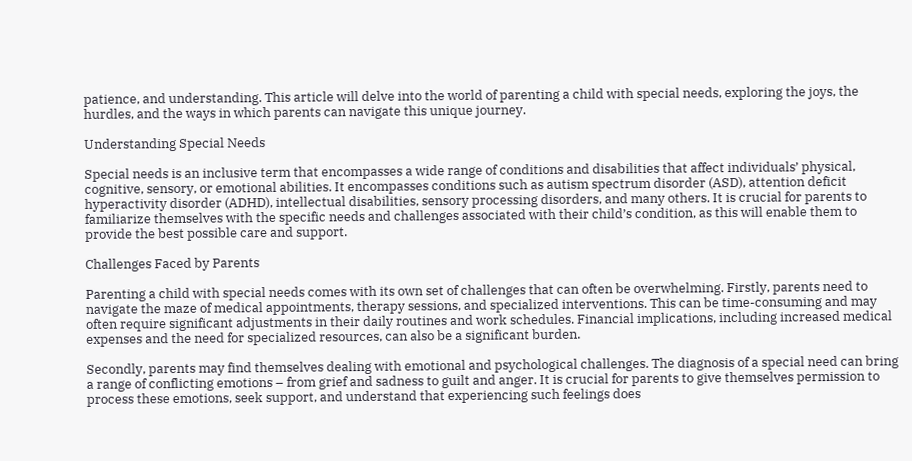patience, and understanding. This article will delve into the world of parenting a child with special needs, exploring the joys, the hurdles, and the ways in which parents can navigate this unique journey.

Understanding Special Needs

Special needs is an inclusive term that encompasses a wide range of conditions and disabilities that affect individuals’ physical, cognitive, sensory, or emotional abilities. It encompasses conditions such as autism spectrum disorder (ASD), attention deficit hyperactivity disorder (ADHD), intellectual disabilities, sensory processing disorders, and many others. It is crucial for parents to familiarize themselves with the specific needs and challenges associated with their child’s condition, as this will enable them to provide the best possible care and support.

Challenges Faced by Parents

Parenting a child with special needs comes with its own set of challenges that can often be overwhelming. Firstly, parents need to navigate the maze of medical appointments, therapy sessions, and specialized interventions. This can be time-consuming and may often require significant adjustments in their daily routines and work schedules. Financial implications, including increased medical expenses and the need for specialized resources, can also be a significant burden.

Secondly, parents may find themselves dealing with emotional and psychological challenges. The diagnosis of a special need can bring a range of conflicting emotions – from grief and sadness to guilt and anger. It is crucial for parents to give themselves permission to process these emotions, seek support, and understand that experiencing such feelings does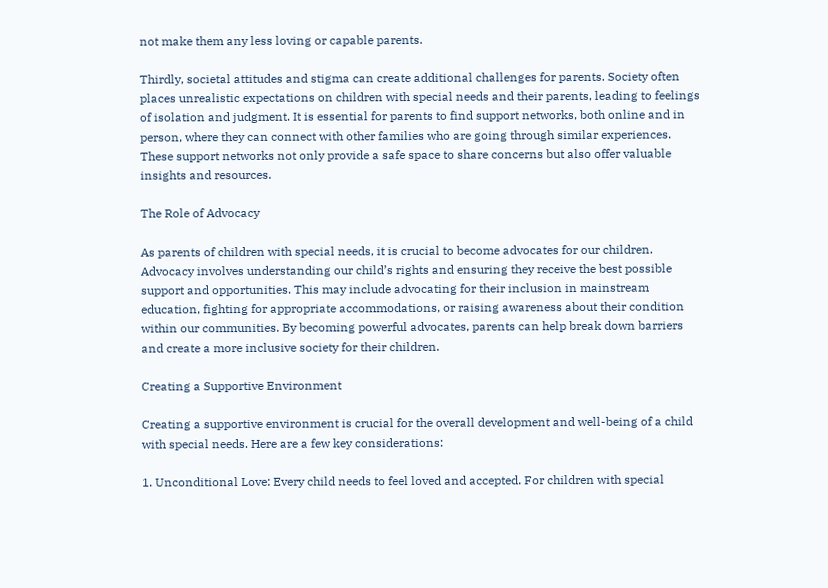not make them any less loving or capable parents.

Thirdly, societal attitudes and stigma can create additional challenges for parents. Society often places unrealistic expectations on children with special needs and their parents, leading to feelings of isolation and judgment. It is essential for parents to find support networks, both online and in person, where they can connect with other families who are going through similar experiences. These support networks not only provide a safe space to share concerns but also offer valuable insights and resources.

The Role of Advocacy

As parents of children with special needs, it is crucial to become advocates for our children. Advocacy involves understanding our child’s rights and ensuring they receive the best possible support and opportunities. This may include advocating for their inclusion in mainstream education, fighting for appropriate accommodations, or raising awareness about their condition within our communities. By becoming powerful advocates, parents can help break down barriers and create a more inclusive society for their children.

Creating a Supportive Environment

Creating a supportive environment is crucial for the overall development and well-being of a child with special needs. Here are a few key considerations:

1. Unconditional Love: Every child needs to feel loved and accepted. For children with special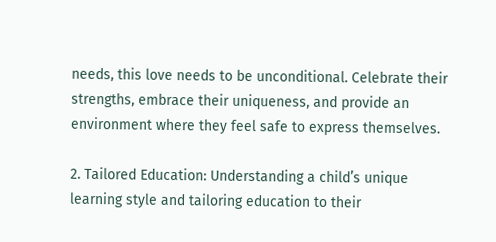needs, this love needs to be unconditional. Celebrate their strengths, embrace their uniqueness, and provide an environment where they feel safe to express themselves.

2. Tailored Education: Understanding a child’s unique learning style and tailoring education to their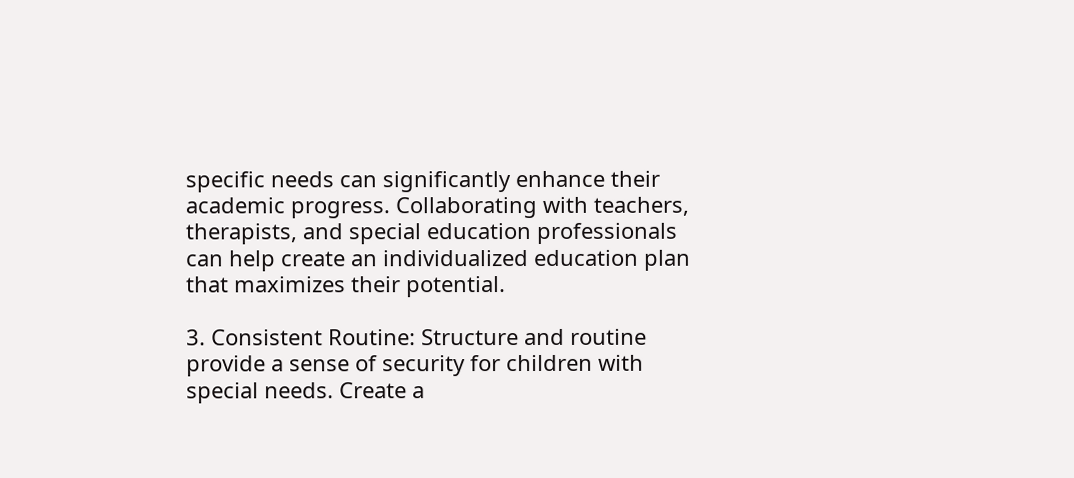specific needs can significantly enhance their academic progress. Collaborating with teachers, therapists, and special education professionals can help create an individualized education plan that maximizes their potential.

3. Consistent Routine: Structure and routine provide a sense of security for children with special needs. Create a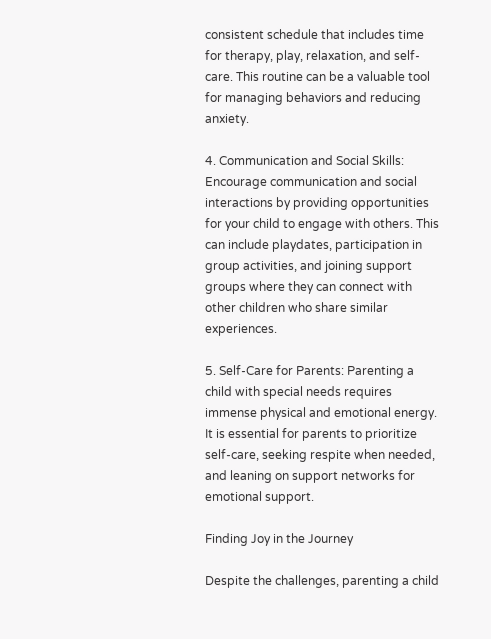consistent schedule that includes time for therapy, play, relaxation, and self-care. This routine can be a valuable tool for managing behaviors and reducing anxiety.

4. Communication and Social Skills: Encourage communication and social interactions by providing opportunities for your child to engage with others. This can include playdates, participation in group activities, and joining support groups where they can connect with other children who share similar experiences.

5. Self-Care for Parents: Parenting a child with special needs requires immense physical and emotional energy. It is essential for parents to prioritize self-care, seeking respite when needed, and leaning on support networks for emotional support.

Finding Joy in the Journey

Despite the challenges, parenting a child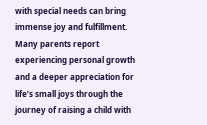with special needs can bring immense joy and fulfillment. Many parents report experiencing personal growth and a deeper appreciation for life’s small joys through the journey of raising a child with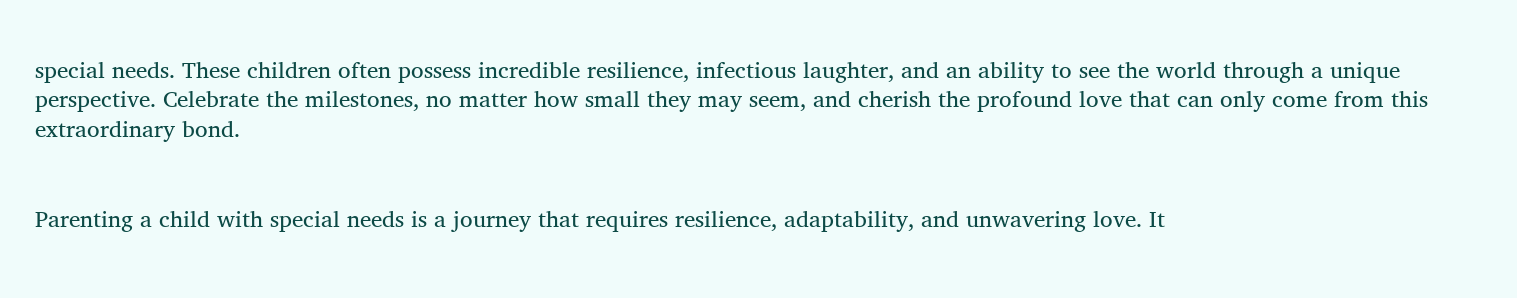special needs. These children often possess incredible resilience, infectious laughter, and an ability to see the world through a unique perspective. Celebrate the milestones, no matter how small they may seem, and cherish the profound love that can only come from this extraordinary bond.


Parenting a child with special needs is a journey that requires resilience, adaptability, and unwavering love. It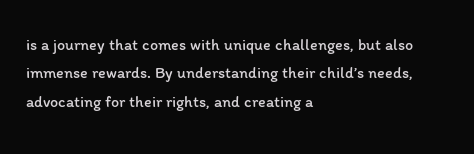is a journey that comes with unique challenges, but also immense rewards. By understanding their child’s needs, advocating for their rights, and creating a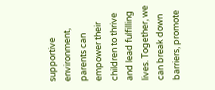supportive environment, parents can empower their children to thrive and lead fulfilling lives. Together, we can break down barriers, promote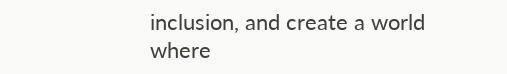inclusion, and create a world where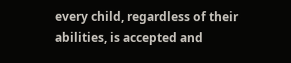every child, regardless of their abilities, is accepted and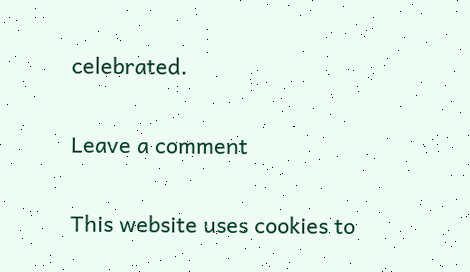celebrated.

Leave a comment

This website uses cookies to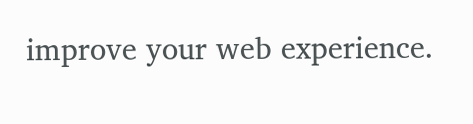improve your web experience.